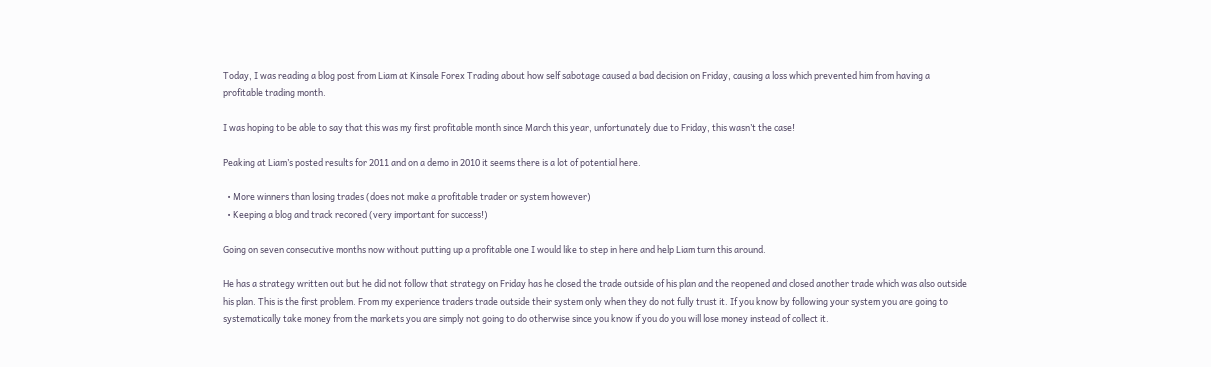Today, I was reading a blog post from Liam at Kinsale Forex Trading about how self sabotage caused a bad decision on Friday, causing a loss which prevented him from having a profitable trading month.

I was hoping to be able to say that this was my first profitable month since March this year, unfortunately due to Friday, this wasn’t the case!

Peaking at Liam’s posted results for 2011 and on a demo in 2010 it seems there is a lot of potential here.

  • More winners than losing trades (does not make a profitable trader or system however)
  • Keeping a blog and track recored (very important for success!)

Going on seven consecutive months now without putting up a profitable one I would like to step in here and help Liam turn this around.

He has a strategy written out but he did not follow that strategy on Friday has he closed the trade outside of his plan and the reopened and closed another trade which was also outside his plan. This is the first problem. From my experience traders trade outside their system only when they do not fully trust it. If you know by following your system you are going to systematically take money from the markets you are simply not going to do otherwise since you know if you do you will lose money instead of collect it.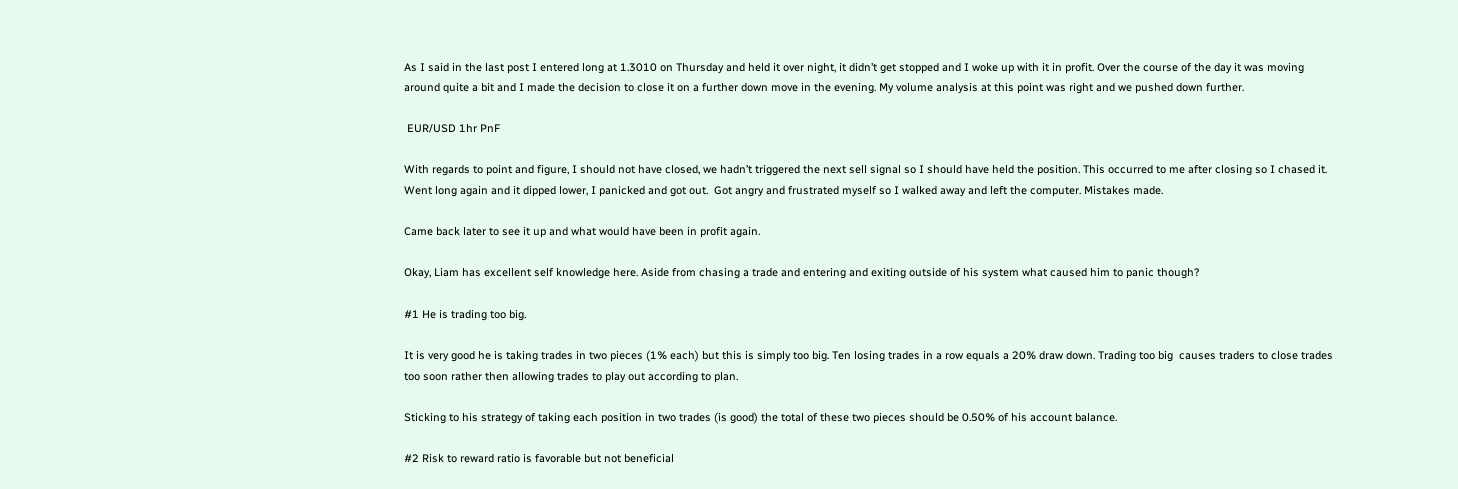As I said in the last post I entered long at 1.3010 on Thursday and held it over night, it didn’t get stopped and I woke up with it in profit. Over the course of the day it was moving around quite a bit and I made the decision to close it on a further down move in the evening. My volume analysis at this point was right and we pushed down further.

 EUR/USD 1hr PnF

With regards to point and figure, I should not have closed, we hadn’t triggered the next sell signal so I should have held the position. This occurred to me after closing so I chased it. Went long again and it dipped lower, I panicked and got out.  Got angry and frustrated myself so I walked away and left the computer. Mistakes made.

Came back later to see it up and what would have been in profit again.

Okay, Liam has excellent self knowledge here. Aside from chasing a trade and entering and exiting outside of his system what caused him to panic though?

#1 He is trading too big.

It is very good he is taking trades in two pieces (1% each) but this is simply too big. Ten losing trades in a row equals a 20% draw down. Trading too big  causes traders to close trades too soon rather then allowing trades to play out according to plan.

Sticking to his strategy of taking each position in two trades (is good) the total of these two pieces should be 0.50% of his account balance.

#2 Risk to reward ratio is favorable but not beneficial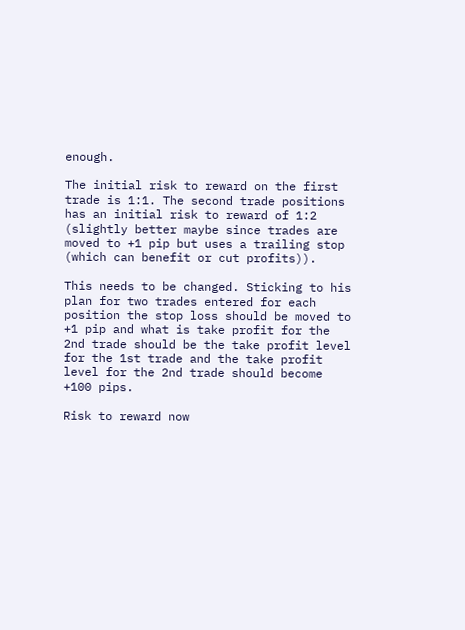enough.

The initial risk to reward on the first trade is 1:1. The second trade positions has an initial risk to reward of 1:2 (slightly better maybe since trades are moved to +1 pip but uses a trailing stop (which can benefit or cut profits)).

This needs to be changed. Sticking to his plan for two trades entered for each position the stop loss should be moved to +1 pip and what is take profit for the 2nd trade should be the take profit level for the 1st trade and the take profit level for the 2nd trade should become +100 pips.

Risk to reward now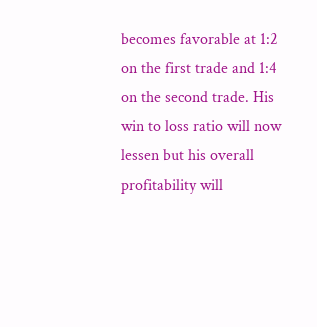becomes favorable at 1:2 on the first trade and 1:4 on the second trade. His win to loss ratio will now lessen but his overall profitability will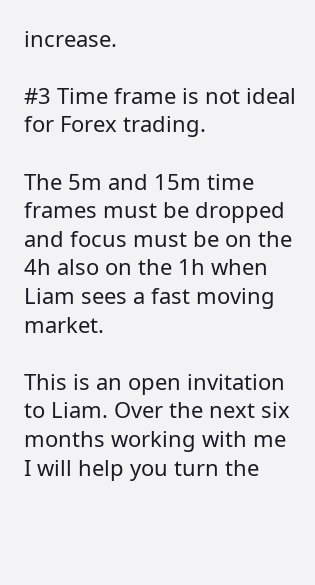increase.

#3 Time frame is not ideal for Forex trading.

The 5m and 15m time frames must be dropped and focus must be on the 4h also on the 1h when Liam sees a fast moving market.

This is an open invitation to Liam. Over the next six months working with me I will help you turn the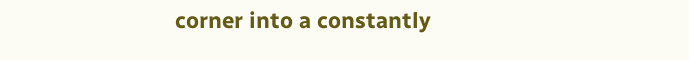corner into a constantly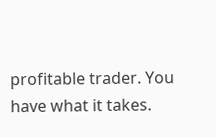profitable trader. You have what it takes.